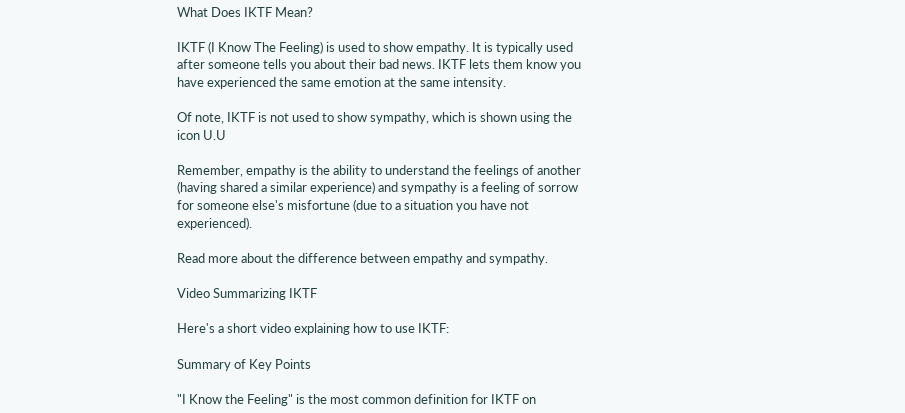What Does IKTF Mean?

IKTF (I Know The Feeling) is used to show empathy. It is typically used after someone tells you about their bad news. IKTF lets them know you have experienced the same emotion at the same intensity.

Of note, IKTF is not used to show sympathy, which is shown using the icon U.U

Remember, empathy is the ability to understand the feelings of another (having shared a similar experience) and sympathy is a feeling of sorrow for someone else's misfortune (due to a situation you have not experienced).

Read more about the difference between empathy and sympathy.

Video Summarizing IKTF

Here's a short video explaining how to use IKTF:

Summary of Key Points

"I Know the Feeling" is the most common definition for IKTF on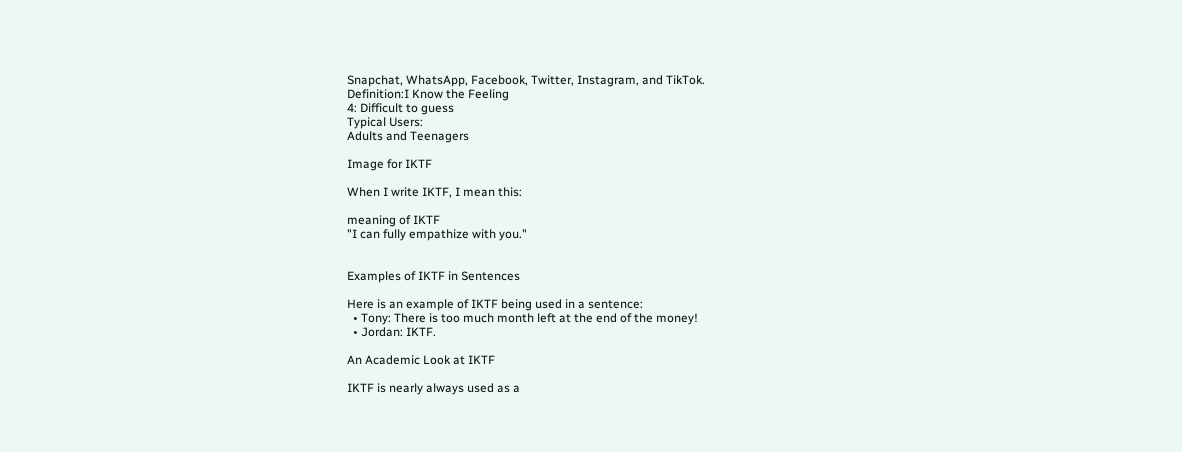Snapchat, WhatsApp, Facebook, Twitter, Instagram, and TikTok.
Definition:I Know the Feeling
4: Difficult to guess
Typical Users:
Adults and Teenagers

Image for IKTF

When I write IKTF, I mean this:

meaning of IKTF
"I can fully empathize with you."


Examples of IKTF in Sentences

Here is an example of IKTF being used in a sentence:
  • Tony: There is too much month left at the end of the money!
  • Jordan: IKTF.

An Academic Look at IKTF

IKTF is nearly always used as a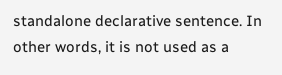standalone declarative sentence. In other words, it is not used as a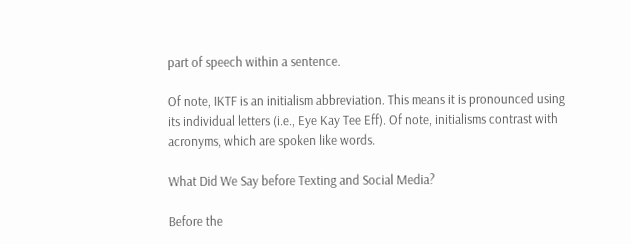part of speech within a sentence.

Of note, IKTF is an initialism abbreviation. This means it is pronounced using its individual letters (i.e., Eye Kay Tee Eff). Of note, initialisms contrast with acronyms, which are spoken like words.

What Did We Say before Texting and Social Media?

Before the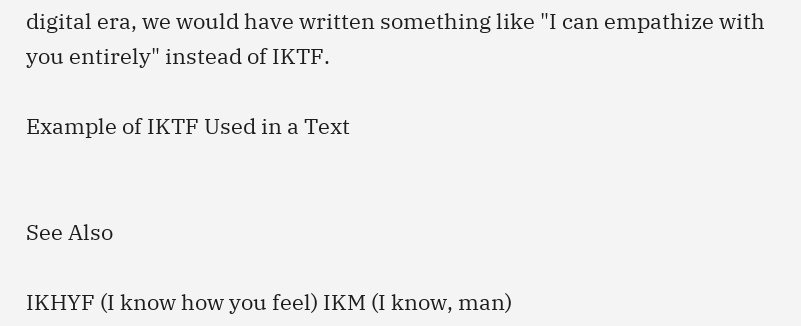digital era, we would have written something like "I can empathize with you entirely" instead of IKTF.

Example of IKTF Used in a Text


See Also

IKHYF (I know how you feel) IKM (I know, man)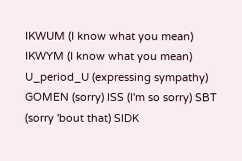IKWUM (I know what you mean) IKWYM (I know what you mean) U_period_U (expressing sympathy) GOMEN (sorry) ISS (I'm so sorry) SBT (sorry 'bout that) SIDK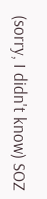(sorry, I didn't know) SOZ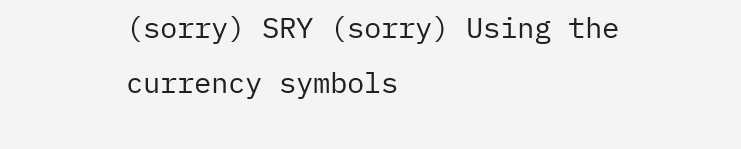(sorry) SRY (sorry) Using the currency symbols